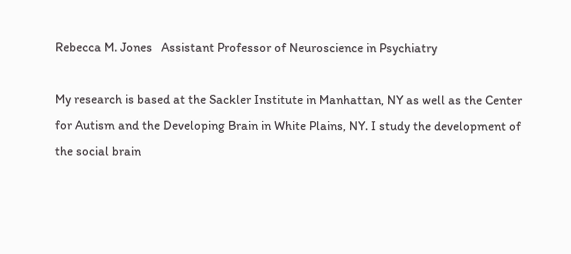Rebecca M. Jones   Assistant Professor of Neuroscience in Psychiatry

My research is based at the Sackler Institute in Manhattan, NY as well as the Center for Autism and the Developing Brain in White Plains, NY. I study the development of the social brain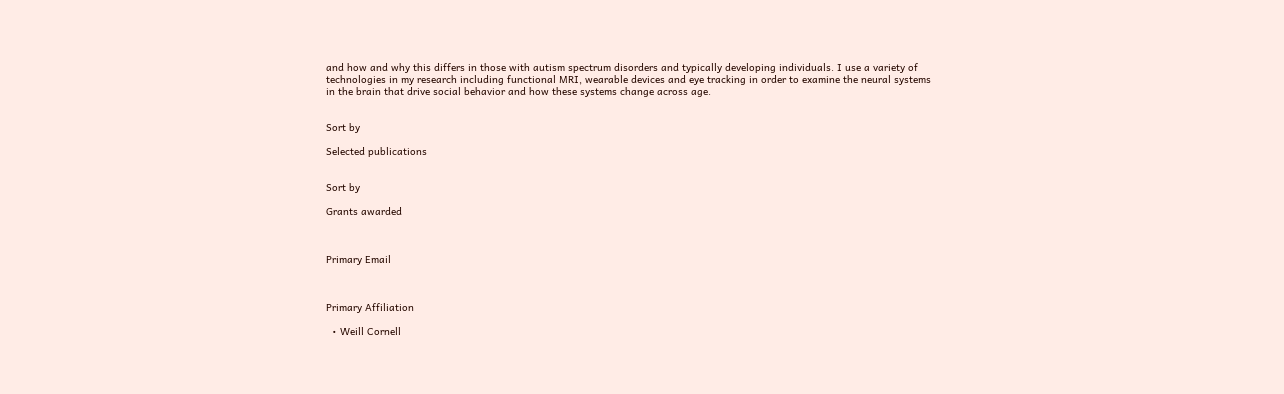and how and why this differs in those with autism spectrum disorders and typically developing individuals. I use a variety of technologies in my research including functional MRI, wearable devices and eye tracking in order to examine the neural systems in the brain that drive social behavior and how these systems change across age.


Sort by

Selected publications


Sort by

Grants awarded



Primary Email



Primary Affiliation

  • Weill Cornell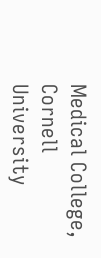Medical College, Cornell University